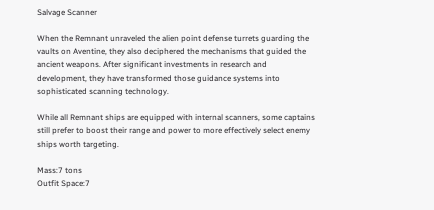Salvage Scanner

When the Remnant unraveled the alien point defense turrets guarding the vaults on Aventine, they also deciphered the mechanisms that guided the ancient weapons. After significant investments in research and development, they have transformed those guidance systems into sophisticated scanning technology.

While all Remnant ships are equipped with internal scanners, some captains still prefer to boost their range and power to more effectively select enemy ships worth targeting.

Mass:7 tons
Outfit Space:7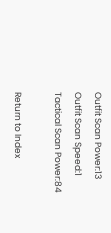Outfit Scan Power:13
Outfit Scan Speed:1
Tactical Scan Power:84

Return to Index